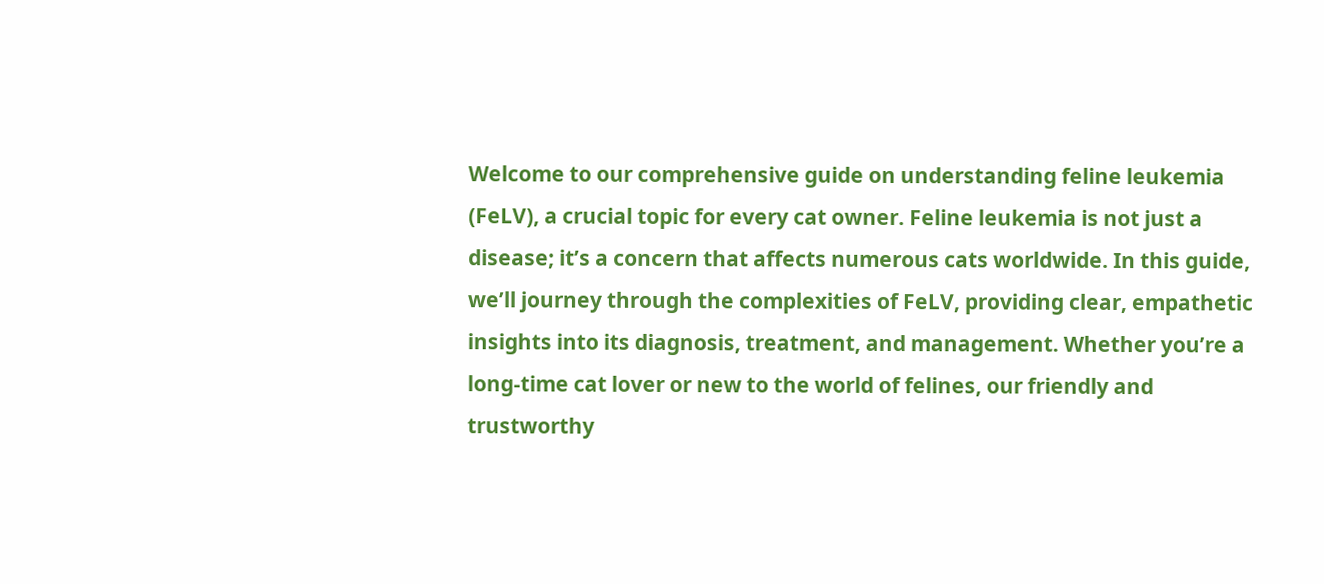Welcome to our comprehensive guide on understanding feline leukemia (FeLV), a crucial topic for every cat owner. Feline leukemia is not just a disease; it’s a concern that affects numerous cats worldwide. In this guide, we’ll journey through the complexities of FeLV, providing clear, empathetic insights into its diagnosis, treatment, and management. Whether you’re a long-time cat lover or new to the world of felines, our friendly and trustworthy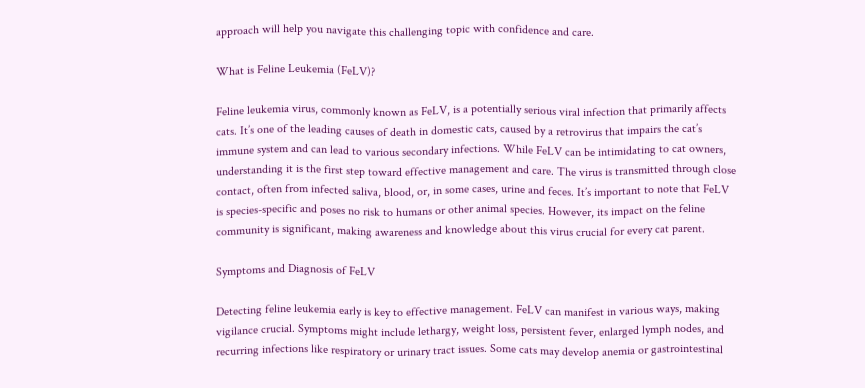approach will help you navigate this challenging topic with confidence and care.

What is Feline Leukemia (FeLV)?

Feline leukemia virus, commonly known as FeLV, is a potentially serious viral infection that primarily affects cats. It’s one of the leading causes of death in domestic cats, caused by a retrovirus that impairs the cat’s immune system and can lead to various secondary infections. While FeLV can be intimidating to cat owners, understanding it is the first step toward effective management and care. The virus is transmitted through close contact, often from infected saliva, blood, or, in some cases, urine and feces. It’s important to note that FeLV is species-specific and poses no risk to humans or other animal species. However, its impact on the feline community is significant, making awareness and knowledge about this virus crucial for every cat parent.

Symptoms and Diagnosis of FeLV

Detecting feline leukemia early is key to effective management. FeLV can manifest in various ways, making vigilance crucial. Symptoms might include lethargy, weight loss, persistent fever, enlarged lymph nodes, and recurring infections like respiratory or urinary tract issues. Some cats may develop anemia or gastrointestinal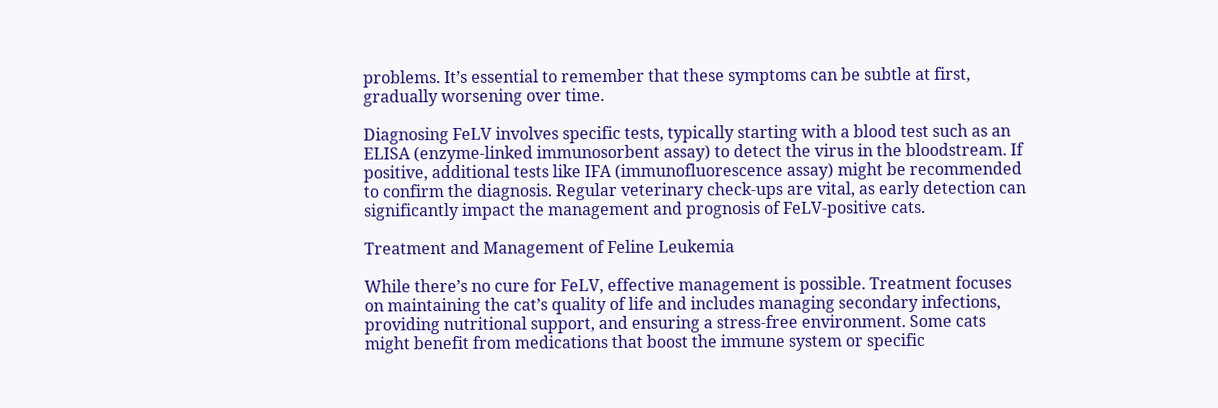problems. It’s essential to remember that these symptoms can be subtle at first, gradually worsening over time.

Diagnosing FeLV involves specific tests, typically starting with a blood test such as an ELISA (enzyme-linked immunosorbent assay) to detect the virus in the bloodstream. If positive, additional tests like IFA (immunofluorescence assay) might be recommended to confirm the diagnosis. Regular veterinary check-ups are vital, as early detection can significantly impact the management and prognosis of FeLV-positive cats.

Treatment and Management of Feline Leukemia

While there’s no cure for FeLV, effective management is possible. Treatment focuses on maintaining the cat’s quality of life and includes managing secondary infections, providing nutritional support, and ensuring a stress-free environment. Some cats might benefit from medications that boost the immune system or specific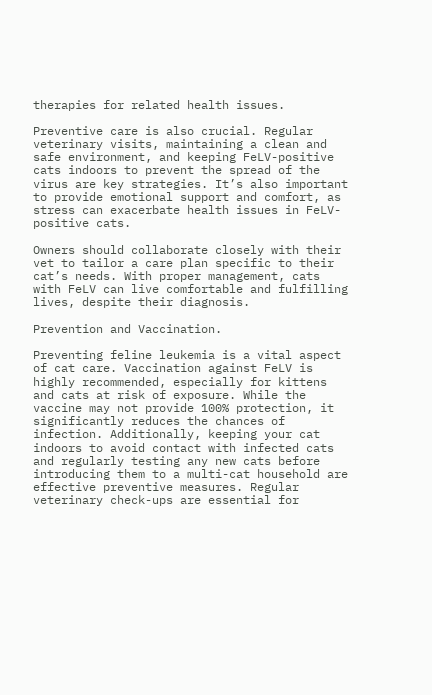therapies for related health issues.

Preventive care is also crucial. Regular veterinary visits, maintaining a clean and safe environment, and keeping FeLV-positive cats indoors to prevent the spread of the virus are key strategies. It’s also important to provide emotional support and comfort, as stress can exacerbate health issues in FeLV-positive cats.

Owners should collaborate closely with their vet to tailor a care plan specific to their cat’s needs. With proper management, cats with FeLV can live comfortable and fulfilling lives, despite their diagnosis.

Prevention and Vaccination.

Preventing feline leukemia is a vital aspect of cat care. Vaccination against FeLV is highly recommended, especially for kittens and cats at risk of exposure. While the vaccine may not provide 100% protection, it significantly reduces the chances of infection. Additionally, keeping your cat indoors to avoid contact with infected cats and regularly testing any new cats before introducing them to a multi-cat household are effective preventive measures. Regular veterinary check-ups are essential for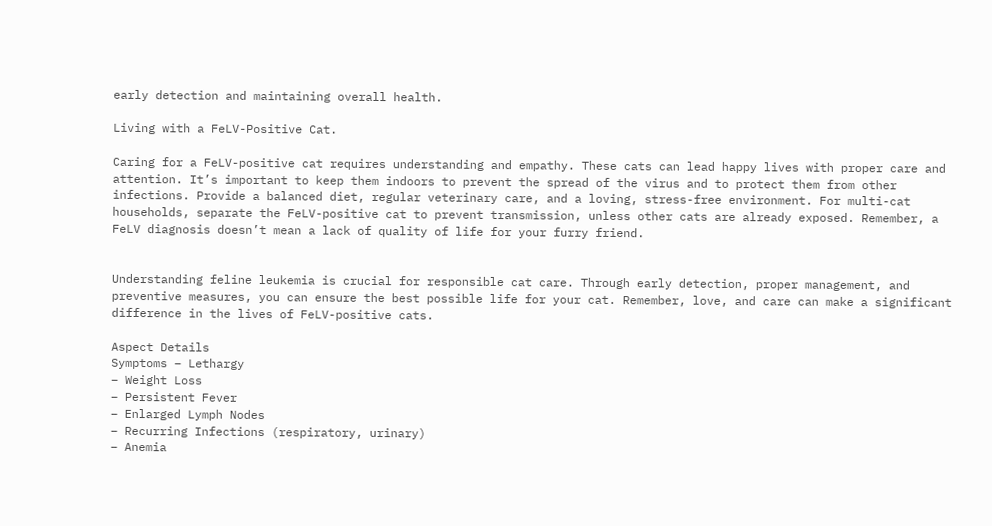early detection and maintaining overall health.

Living with a FeLV-Positive Cat.

Caring for a FeLV-positive cat requires understanding and empathy. These cats can lead happy lives with proper care and attention. It’s important to keep them indoors to prevent the spread of the virus and to protect them from other infections. Provide a balanced diet, regular veterinary care, and a loving, stress-free environment. For multi-cat households, separate the FeLV-positive cat to prevent transmission, unless other cats are already exposed. Remember, a FeLV diagnosis doesn’t mean a lack of quality of life for your furry friend.


Understanding feline leukemia is crucial for responsible cat care. Through early detection, proper management, and preventive measures, you can ensure the best possible life for your cat. Remember, love, and care can make a significant difference in the lives of FeLV-positive cats.

Aspect Details
Symptoms – Lethargy
– Weight Loss
– Persistent Fever
– Enlarged Lymph Nodes
– Recurring Infections (respiratory, urinary)
– Anemia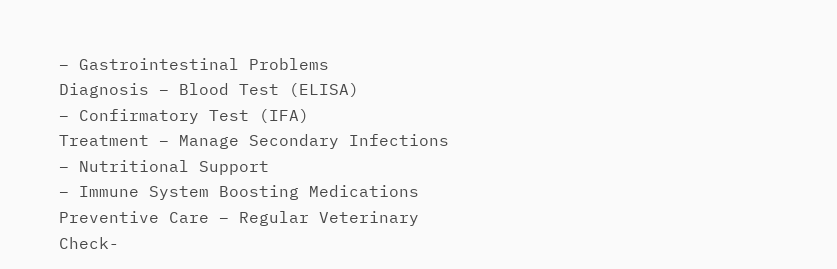– Gastrointestinal Problems
Diagnosis – Blood Test (ELISA)
– Confirmatory Test (IFA)
Treatment – Manage Secondary Infections
– Nutritional Support
– Immune System Boosting Medications
Preventive Care – Regular Veterinary Check-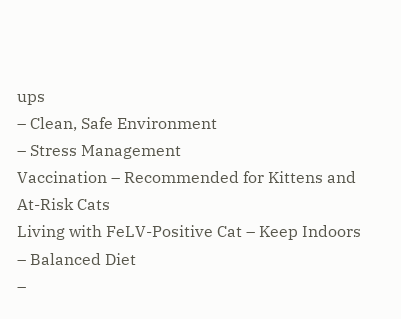ups
– Clean, Safe Environment
– Stress Management
Vaccination – Recommended for Kittens and At-Risk Cats
Living with FeLV-Positive Cat – Keep Indoors
– Balanced Diet
–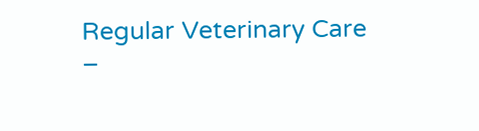Regular Veterinary Care
–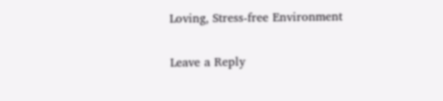Loving, Stress-free Environment

Leave a Reply